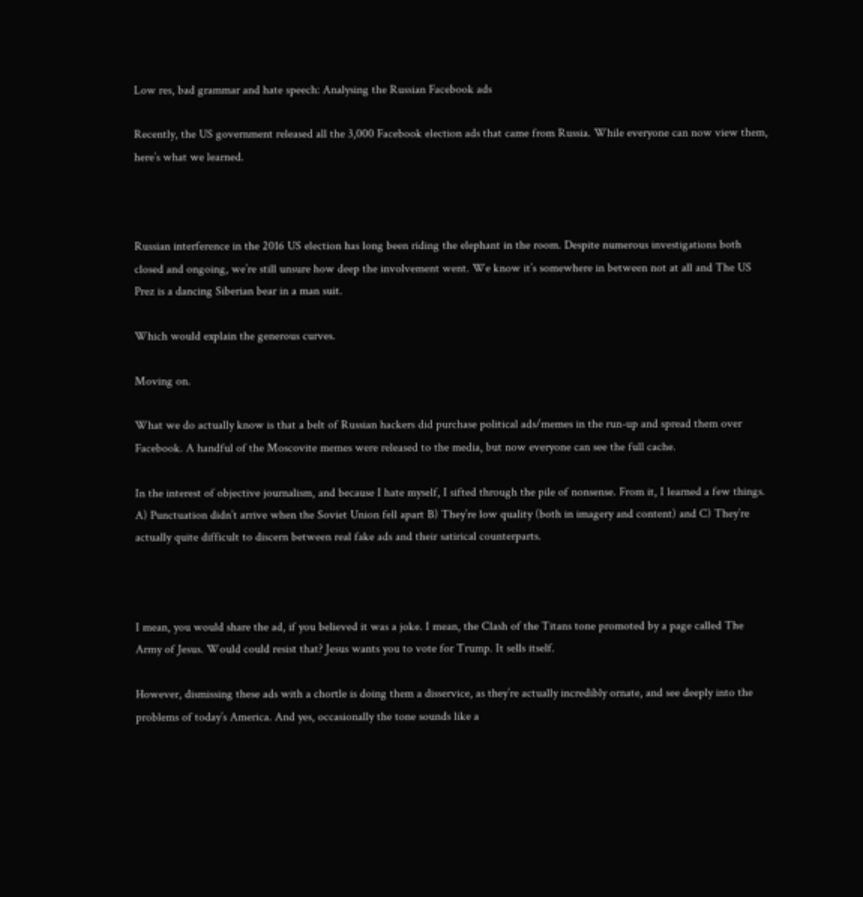Low res, bad grammar and hate speech: Analysing the Russian Facebook ads

Recently, the US government released all the 3,000 Facebook election ads that came from Russia. While everyone can now view them, here’s what we learned.



Russian interference in the 2016 US election has long been riding the elephant in the room. Despite numerous investigations both closed and ongoing, we’re still unsure how deep the involvement went. We know it’s somewhere in between not at all and The US Prez is a dancing Siberian bear in a man suit.

Which would explain the generous curves.

Moving on.

What we do actually know is that a belt of Russian hackers did purchase political ads/memes in the run-up and spread them over Facebook. A handful of the Moscovite memes were released to the media, but now everyone can see the full cache.

In the interest of objective journalism, and because I hate myself, I sifted through the pile of nonsense. From it, I learned a few things. A) Punctuation didn’t arrive when the Soviet Union fell apart B) They’re low quality (both in imagery and content) and C) They’re actually quite difficult to discern between real fake ads and their satirical counterparts.



I mean, you would share the ad, if you believed it was a joke. I mean, the Clash of the Titans tone promoted by a page called The Army of Jesus. Would could resist that? Jesus wants you to vote for Trump. It sells itself.

However, dismissing these ads with a chortle is doing them a disservice, as they’re actually incredibly ornate, and see deeply into the problems of today’s America. And yes, occasionally the tone sounds like a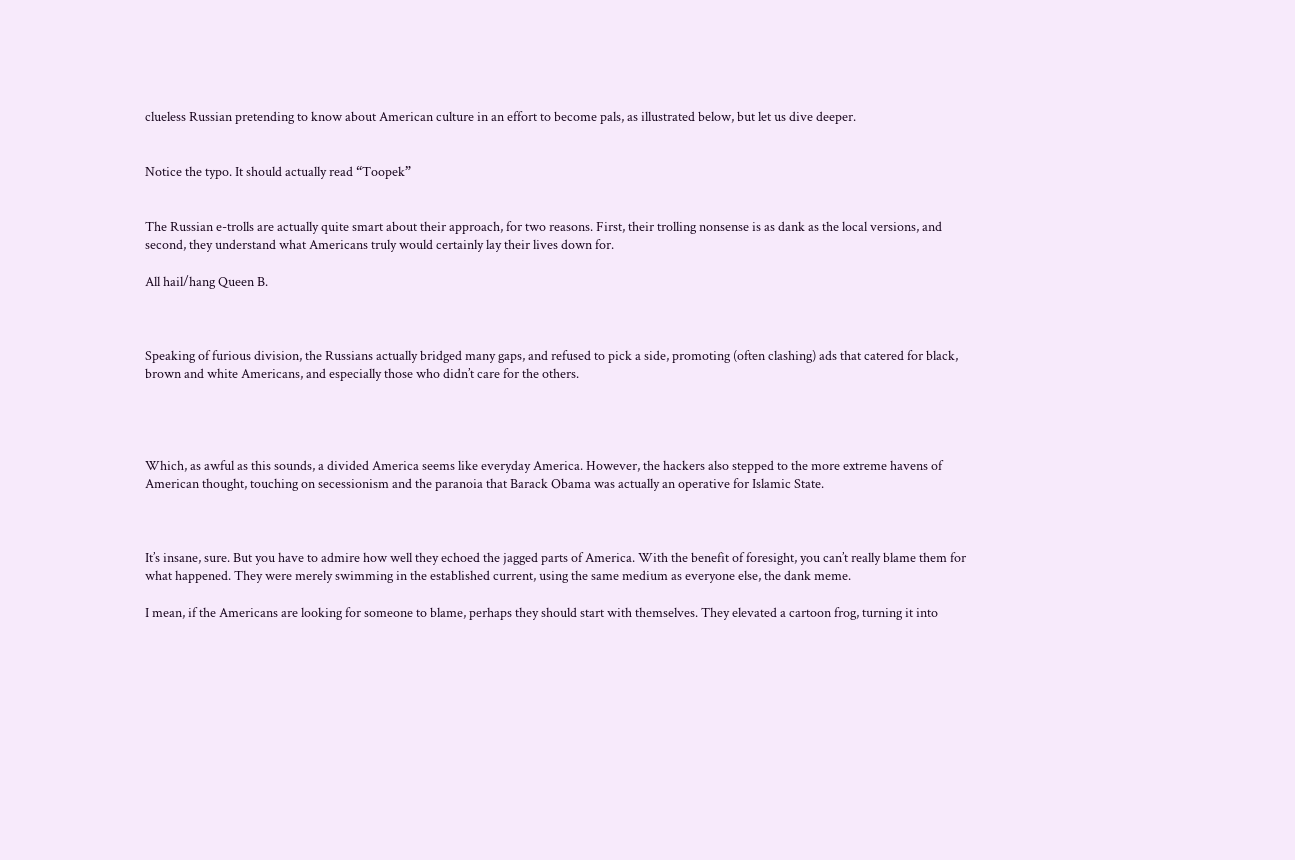clueless Russian pretending to know about American culture in an effort to become pals, as illustrated below, but let us dive deeper.


Notice the typo. It should actually read “Toopek”


The Russian e-trolls are actually quite smart about their approach, for two reasons. First, their trolling nonsense is as dank as the local versions, and second, they understand what Americans truly would certainly lay their lives down for.

All hail/hang Queen B.



Speaking of furious division, the Russians actually bridged many gaps, and refused to pick a side, promoting (often clashing) ads that catered for black, brown and white Americans, and especially those who didn’t care for the others.




Which, as awful as this sounds, a divided America seems like everyday America. However, the hackers also stepped to the more extreme havens of American thought, touching on secessionism and the paranoia that Barack Obama was actually an operative for Islamic State.



It’s insane, sure. But you have to admire how well they echoed the jagged parts of America. With the benefit of foresight, you can’t really blame them for what happened. They were merely swimming in the established current, using the same medium as everyone else, the dank meme.

I mean, if the Americans are looking for someone to blame, perhaps they should start with themselves. They elevated a cartoon frog, turning it into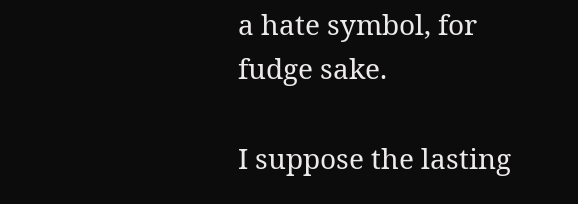a hate symbol, for fudge sake.

I suppose the lasting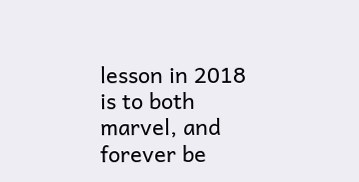lesson in 2018 is to both marvel, and forever be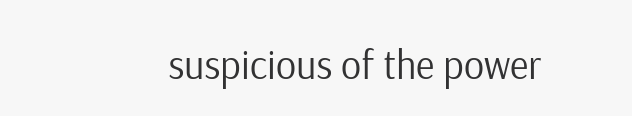suspicious of the power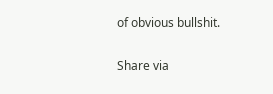of obvious bullshit.


Share via